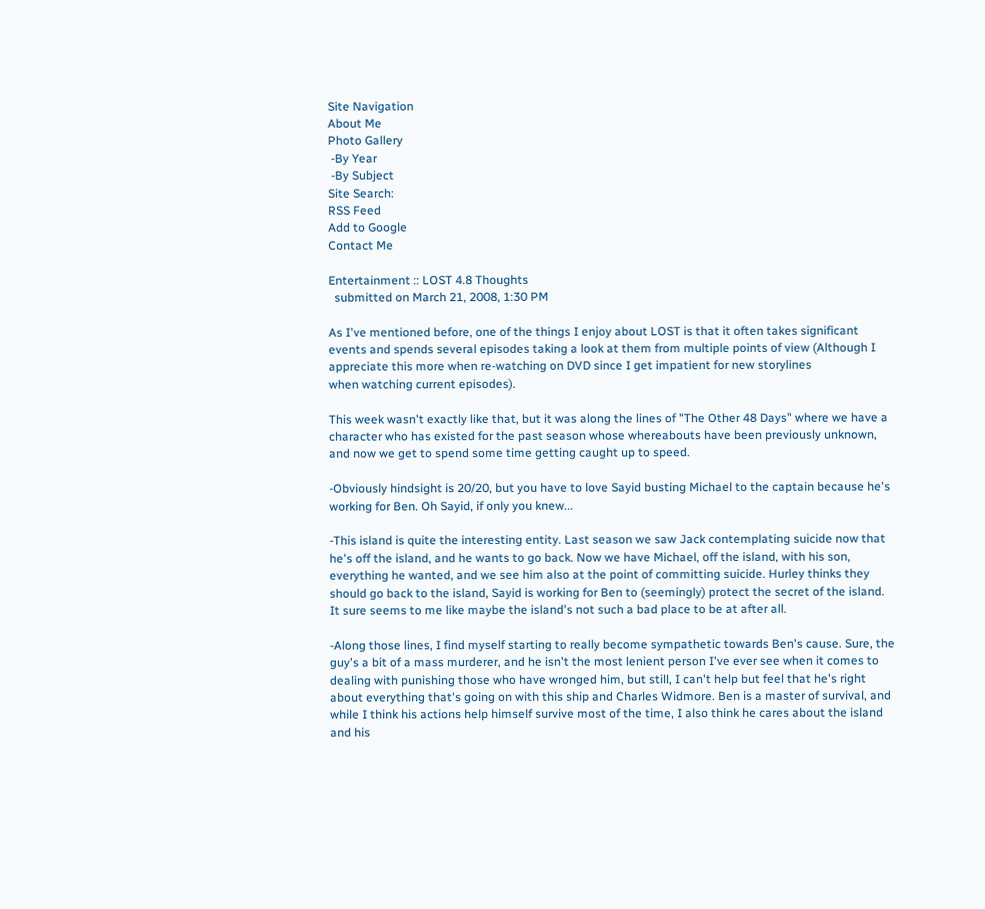Site Navigation
About Me
Photo Gallery
 -By Year
 -By Subject
Site Search:
RSS Feed
Add to Google
Contact Me

Entertainment :: LOST 4.8 Thoughts
  submitted on March 21, 2008, 1:30 PM

As I've mentioned before, one of the things I enjoy about LOST is that it often takes significant events and spends several episodes taking a look at them from multiple points of view (Although I appreciate this more when re-watching on DVD since I get impatient for new storylines
when watching current episodes).

This week wasn't exactly like that, but it was along the lines of "The Other 48 Days" where we have a character who has existed for the past season whose whereabouts have been previously unknown, and now we get to spend some time getting caught up to speed.

-Obviously hindsight is 20/20, but you have to love Sayid busting Michael to the captain because he's working for Ben. Oh Sayid, if only you knew...

-This island is quite the interesting entity. Last season we saw Jack contemplating suicide now that he's off the island, and he wants to go back. Now we have Michael, off the island, with his son, everything he wanted, and we see him also at the point of committing suicide. Hurley thinks they should go back to the island, Sayid is working for Ben to (seemingly) protect the secret of the island. It sure seems to me like maybe the island's not such a bad place to be at after all.

-Along those lines, I find myself starting to really become sympathetic towards Ben's cause. Sure, the guy's a bit of a mass murderer, and he isn't the most lenient person I've ever see when it comes to dealing with punishing those who have wronged him, but still, I can't help but feel that he's right about everything that's going on with this ship and Charles Widmore. Ben is a master of survival, and while I think his actions help himself survive most of the time, I also think he cares about the island and his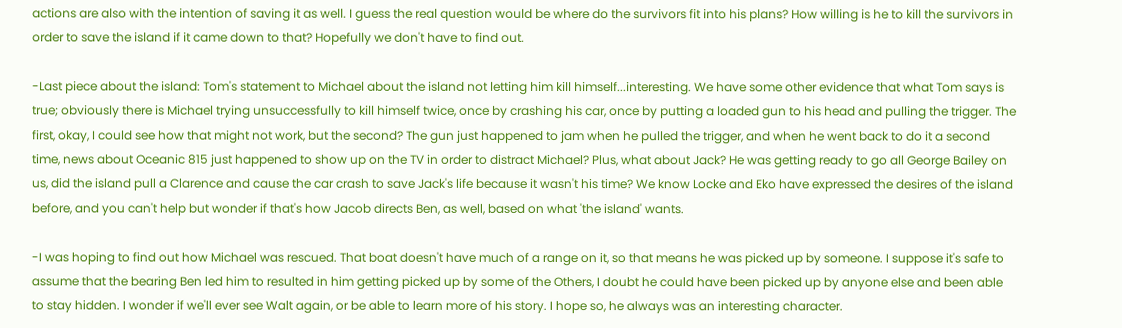actions are also with the intention of saving it as well. I guess the real question would be where do the survivors fit into his plans? How willing is he to kill the survivors in order to save the island if it came down to that? Hopefully we don't have to find out.

-Last piece about the island: Tom's statement to Michael about the island not letting him kill himself...interesting. We have some other evidence that what Tom says is true; obviously there is Michael trying unsuccessfully to kill himself twice, once by crashing his car, once by putting a loaded gun to his head and pulling the trigger. The first, okay, I could see how that might not work, but the second? The gun just happened to jam when he pulled the trigger, and when he went back to do it a second time, news about Oceanic 815 just happened to show up on the TV in order to distract Michael? Plus, what about Jack? He was getting ready to go all George Bailey on us, did the island pull a Clarence and cause the car crash to save Jack's life because it wasn't his time? We know Locke and Eko have expressed the desires of the island before, and you can't help but wonder if that's how Jacob directs Ben, as well, based on what 'the island' wants.

-I was hoping to find out how Michael was rescued. That boat doesn't have much of a range on it, so that means he was picked up by someone. I suppose it's safe to assume that the bearing Ben led him to resulted in him getting picked up by some of the Others, I doubt he could have been picked up by anyone else and been able to stay hidden. I wonder if we'll ever see Walt again, or be able to learn more of his story. I hope so, he always was an interesting character.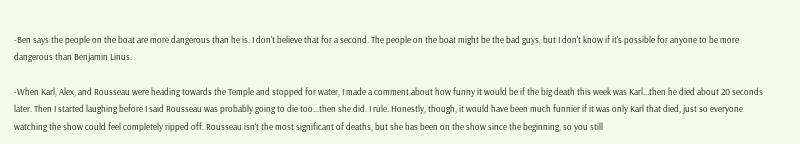-Ben says the people on the boat are more dangerous than he is. I don't believe that for a second. The people on the boat might be the bad guys, but I don't know if it's possible for anyone to be more dangerous than Benjamin Linus.

-When Karl, Alex, and Rousseau were heading towards the Temple and stopped for water, I made a comment about how funny it would be if the big death this week was Karl...then he died about 20 seconds later. Then I started laughing before I said Rousseau was probably going to die too...then she did. I rule. Honestly, though, it would have been much funnier if it was only Karl that died, just so everyone watching the show could feel completely ripped off. Rousseau isn't the most significant of deaths, but she has been on the show since the beginning, so you still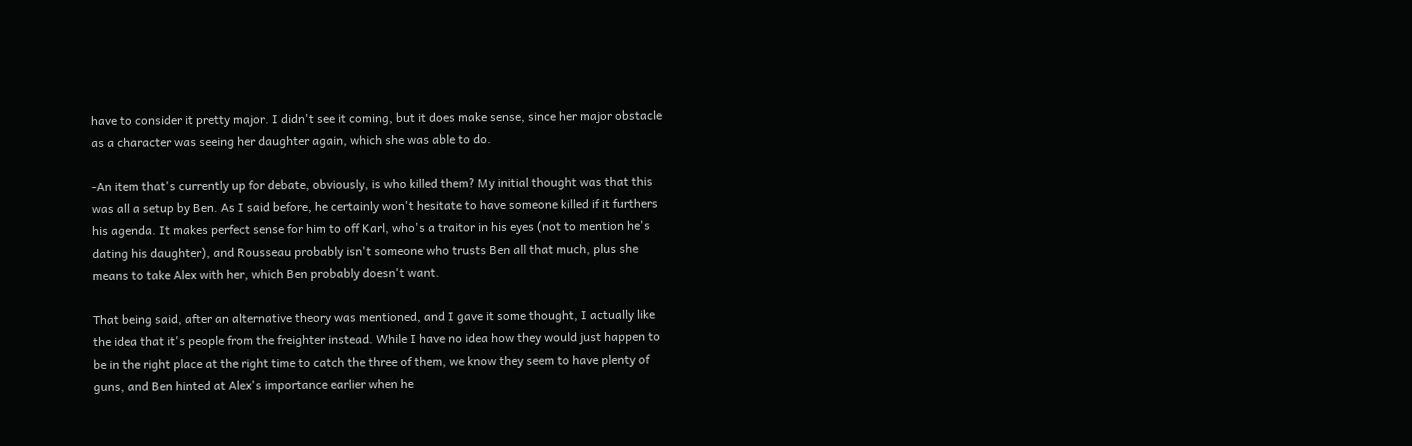have to consider it pretty major. I didn't see it coming, but it does make sense, since her major obstacle as a character was seeing her daughter again, which she was able to do.

-An item that's currently up for debate, obviously, is who killed them? My initial thought was that this was all a setup by Ben. As I said before, he certainly won't hesitate to have someone killed if it furthers his agenda. It makes perfect sense for him to off Karl, who's a traitor in his eyes (not to mention he's dating his daughter), and Rousseau probably isn't someone who trusts Ben all that much, plus she means to take Alex with her, which Ben probably doesn't want.

That being said, after an alternative theory was mentioned, and I gave it some thought, I actually like the idea that it's people from the freighter instead. While I have no idea how they would just happen to be in the right place at the right time to catch the three of them, we know they seem to have plenty of guns, and Ben hinted at Alex's importance earlier when he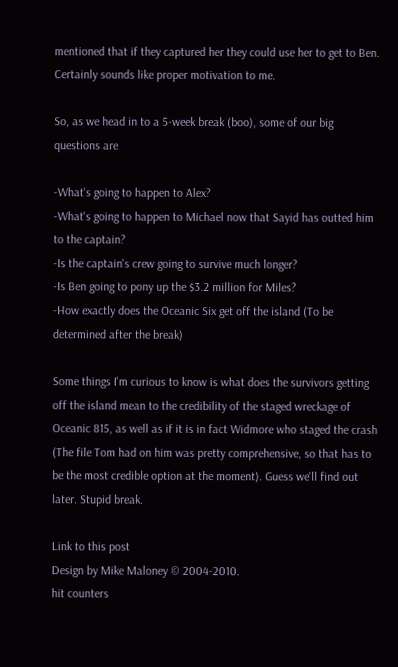mentioned that if they captured her they could use her to get to Ben. Certainly sounds like proper motivation to me.

So, as we head in to a 5-week break (boo), some of our big questions are

-What's going to happen to Alex?
-What's going to happen to Michael now that Sayid has outted him to the captain?
-Is the captain's crew going to survive much longer?
-Is Ben going to pony up the $3.2 million for Miles?
-How exactly does the Oceanic Six get off the island (To be determined after the break)

Some things I'm curious to know is what does the survivors getting off the island mean to the credibility of the staged wreckage of Oceanic 815, as well as if it is in fact Widmore who staged the crash (The file Tom had on him was pretty comprehensive, so that has to be the most credible option at the moment). Guess we'll find out later. Stupid break.

Link to this post
Design by Mike Maloney © 2004-2010.
hit counters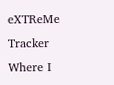eXTReMe Tracker
Where I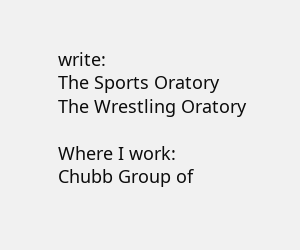write:
The Sports Oratory
The Wrestling Oratory

Where I work:
Chubb Group of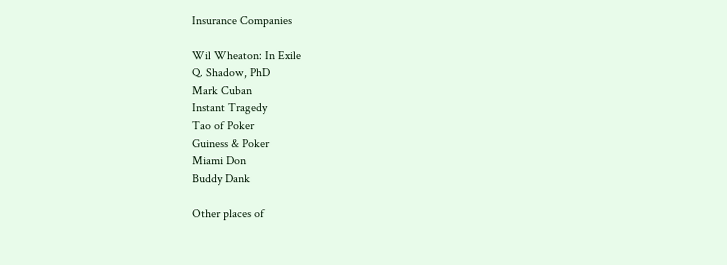Insurance Companies

Wil Wheaton: In Exile
Q. Shadow, PhD
Mark Cuban
Instant Tragedy
Tao of Poker
Guiness & Poker
Miami Don
Buddy Dank

Other places of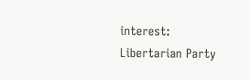interest:
Libertarian Party